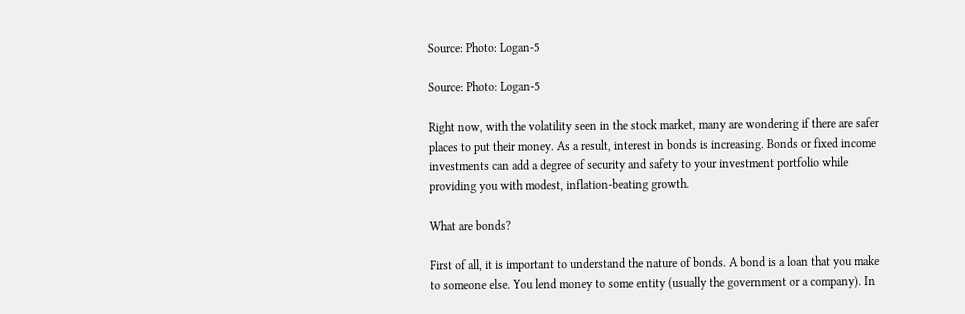Source: Photo: Logan-5

Source: Photo: Logan-5

Right now, with the volatility seen in the stock market, many are wondering if there are safer places to put their money. As a result, interest in bonds is increasing. Bonds or fixed income investments can add a degree of security and safety to your investment portfolio while providing you with modest, inflation-beating growth.

What are bonds?

First of all, it is important to understand the nature of bonds. A bond is a loan that you make to someone else. You lend money to some entity (usually the government or a company). In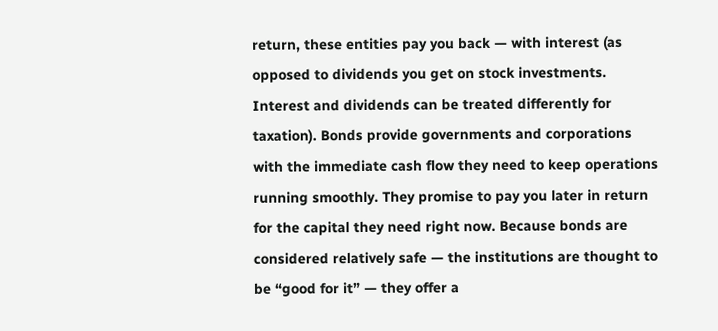return, these entities pay you back — with interest (as opposed to dividends you get on stock investments. Interest and dividends can be treated differently for taxation). Bonds provide governments and corporations with the immediate cash flow they need to keep operations running smoothly. They promise to pay you later in return for the capital they need right now. Because bonds are considered relatively safe — the institutions are thought to be “good for it” — they offer a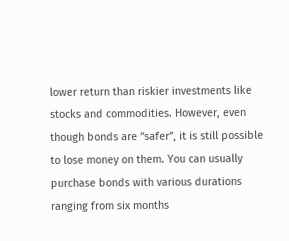lower return than riskier investments like stocks and commodities. However, even though bonds are “safer”, it is still possible to lose money on them. You can usually purchase bonds with various durations ranging from six months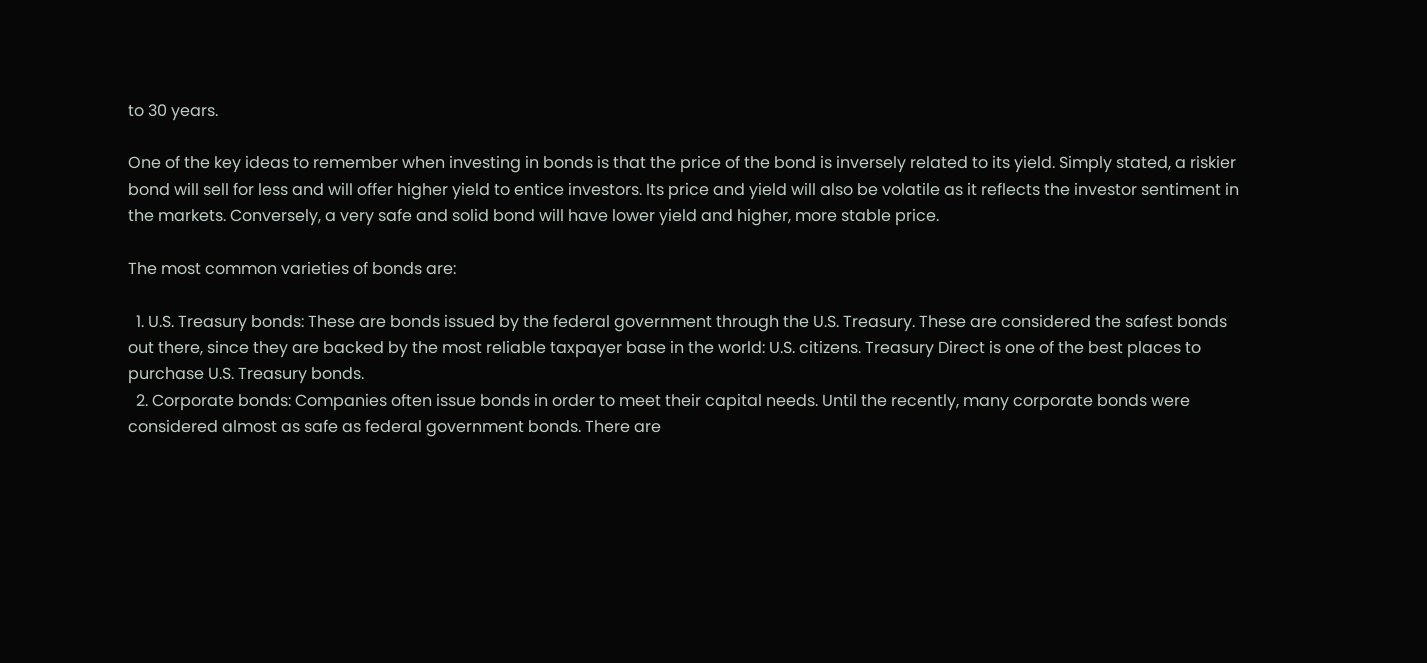to 30 years.

One of the key ideas to remember when investing in bonds is that the price of the bond is inversely related to its yield. Simply stated, a riskier bond will sell for less and will offer higher yield to entice investors. Its price and yield will also be volatile as it reflects the investor sentiment in the markets. Conversely, a very safe and solid bond will have lower yield and higher, more stable price.

The most common varieties of bonds are:

  1. U.S. Treasury bonds: These are bonds issued by the federal government through the U.S. Treasury. These are considered the safest bonds out there, since they are backed by the most reliable taxpayer base in the world: U.S. citizens. Treasury Direct is one of the best places to purchase U.S. Treasury bonds.
  2. Corporate bonds: Companies often issue bonds in order to meet their capital needs. Until the recently, many corporate bonds were considered almost as safe as federal government bonds. There are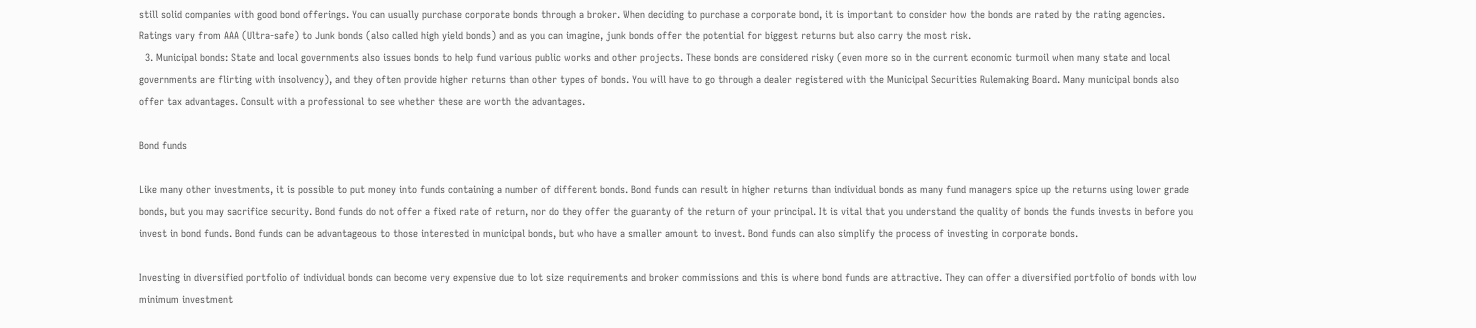still solid companies with good bond offerings. You can usually purchase corporate bonds through a broker. When deciding to purchase a corporate bond, it is important to consider how the bonds are rated by the rating agencies. Ratings vary from AAA (Ultra-safe) to Junk bonds (also called high yield bonds) and as you can imagine, junk bonds offer the potential for biggest returns but also carry the most risk.
  3. Municipal bonds: State and local governments also issues bonds to help fund various public works and other projects. These bonds are considered risky (even more so in the current economic turmoil when many state and local governments are flirting with insolvency), and they often provide higher returns than other types of bonds. You will have to go through a dealer registered with the Municipal Securities Rulemaking Board. Many municipal bonds also offer tax advantages. Consult with a professional to see whether these are worth the advantages.

Bond funds

Like many other investments, it is possible to put money into funds containing a number of different bonds. Bond funds can result in higher returns than individual bonds as many fund managers spice up the returns using lower grade bonds, but you may sacrifice security. Bond funds do not offer a fixed rate of return, nor do they offer the guaranty of the return of your principal. It is vital that you understand the quality of bonds the funds invests in before you invest in bond funds. Bond funds can be advantageous to those interested in municipal bonds, but who have a smaller amount to invest. Bond funds can also simplify the process of investing in corporate bonds.

Investing in diversified portfolio of individual bonds can become very expensive due to lot size requirements and broker commissions and this is where bond funds are attractive. They can offer a diversified portfolio of bonds with low minimum investment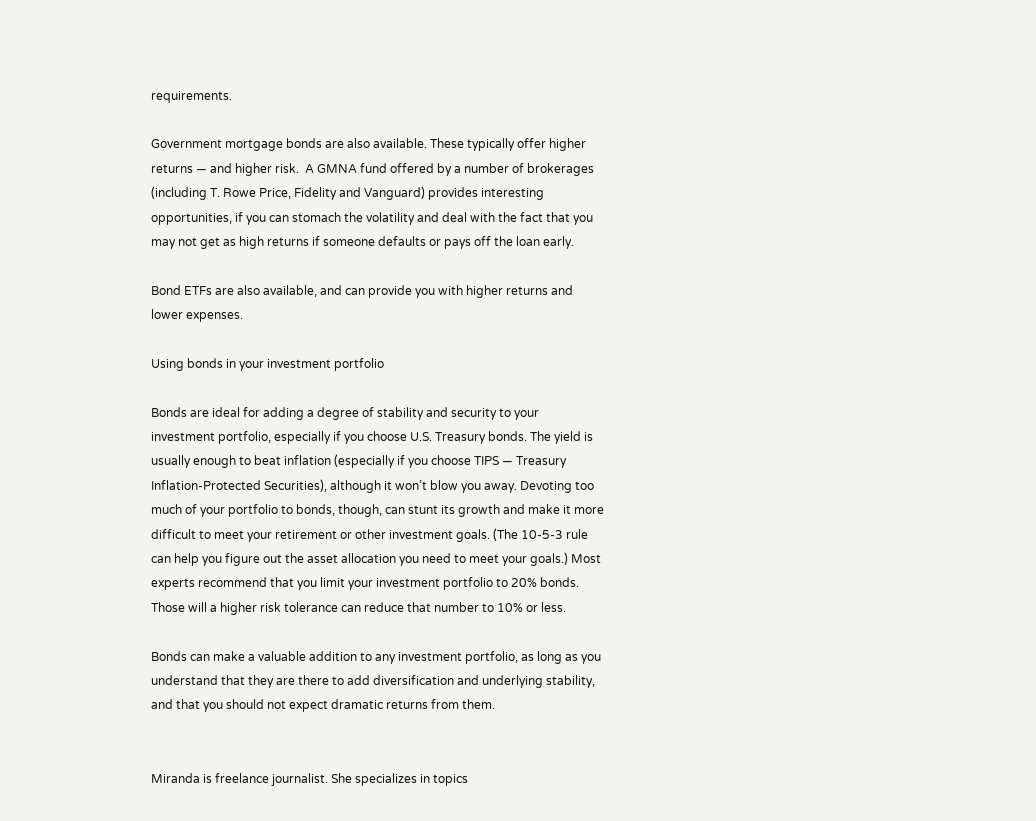requirements.

Government mortgage bonds are also available. These typically offer higher returns — and higher risk.  A GMNA fund offered by a number of brokerages (including T. Rowe Price, Fidelity and Vanguard) provides interesting opportunities, if you can stomach the volatility and deal with the fact that you may not get as high returns if someone defaults or pays off the loan early.

Bond ETFs are also available, and can provide you with higher returns and lower expenses.

Using bonds in your investment portfolio

Bonds are ideal for adding a degree of stability and security to your investment portfolio, especially if you choose U.S. Treasury bonds. The yield is usually enough to beat inflation (especially if you choose TIPS — Treasury Inflation-Protected Securities), although it won’t blow you away. Devoting too much of your portfolio to bonds, though, can stunt its growth and make it more difficult to meet your retirement or other investment goals. (The 10-5-3 rule can help you figure out the asset allocation you need to meet your goals.) Most experts recommend that you limit your investment portfolio to 20% bonds. Those will a higher risk tolerance can reduce that number to 10% or less.

Bonds can make a valuable addition to any investment portfolio, as long as you understand that they are there to add diversification and underlying stability, and that you should not expect dramatic returns from them.


Miranda is freelance journalist. She specializes in topics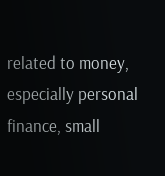related to money, especially personal finance, small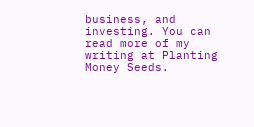business, and investing. You can read more of my writing at Planting Money Seeds.